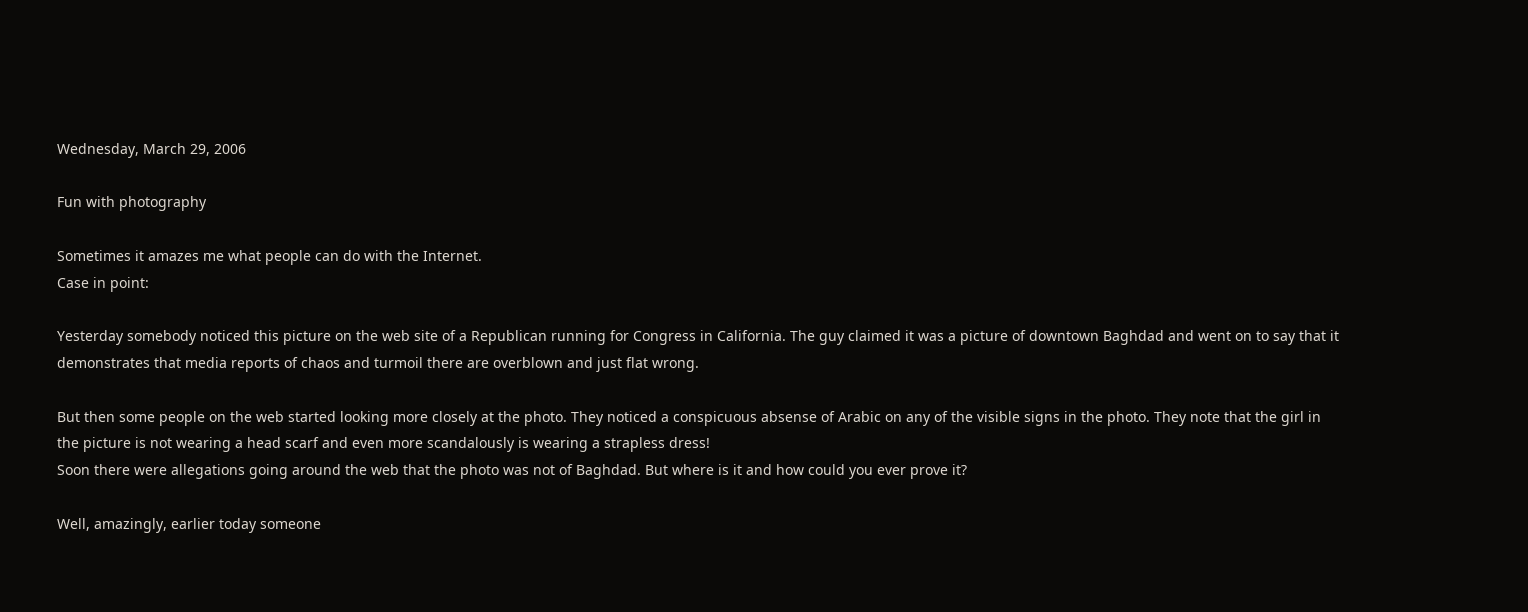Wednesday, March 29, 2006

Fun with photography

Sometimes it amazes me what people can do with the Internet.
Case in point:

Yesterday somebody noticed this picture on the web site of a Republican running for Congress in California. The guy claimed it was a picture of downtown Baghdad and went on to say that it demonstrates that media reports of chaos and turmoil there are overblown and just flat wrong.

But then some people on the web started looking more closely at the photo. They noticed a conspicuous absense of Arabic on any of the visible signs in the photo. They note that the girl in the picture is not wearing a head scarf and even more scandalously is wearing a strapless dress!
Soon there were allegations going around the web that the photo was not of Baghdad. But where is it and how could you ever prove it?

Well, amazingly, earlier today someone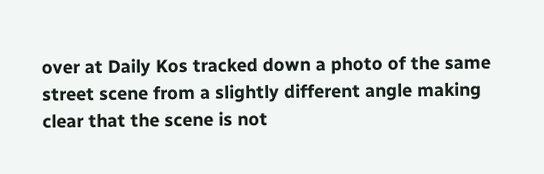over at Daily Kos tracked down a photo of the same street scene from a slightly different angle making clear that the scene is not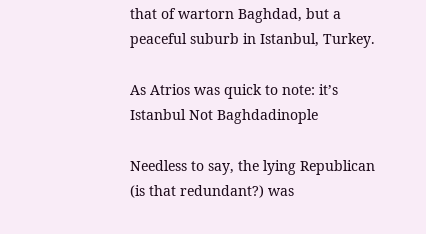that of wartorn Baghdad, but a peaceful suburb in Istanbul, Turkey.

As Atrios was quick to note: it’s Istanbul Not Baghdadinople

Needless to say, the lying Republican (is that redundant?) was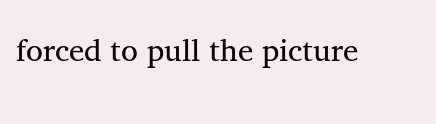forced to pull the picture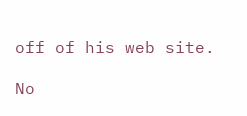off of his web site.

No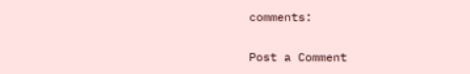comments:

Post a Comment